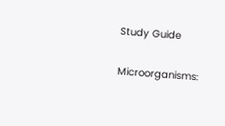Study Guide

Microorganisms: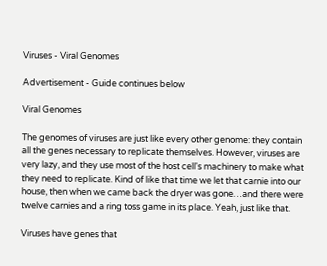Viruses - Viral Genomes

Advertisement - Guide continues below

Viral Genomes

The genomes of viruses are just like every other genome: they contain all the genes necessary to replicate themselves. However, viruses are very lazy, and they use most of the host cell's machinery to make what they need to replicate. Kind of like that time we let that carnie into our house, then when we came back the dryer was gone…and there were twelve carnies and a ring toss game in its place. Yeah, just like that.

Viruses have genes that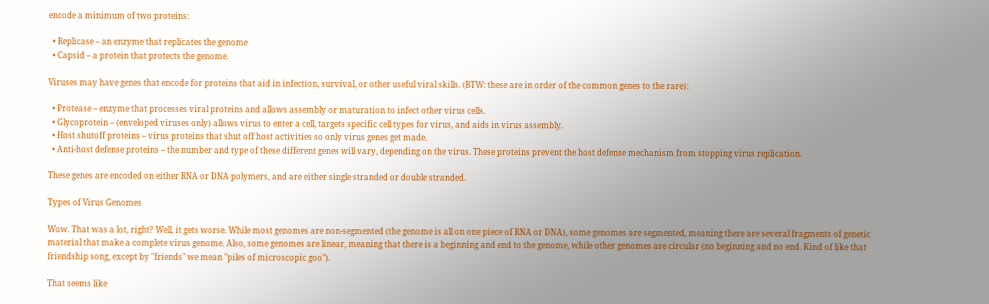encode a minimum of two proteins:

  • Replicase – an enzyme that replicates the genome
  • Capsid – a protein that protects the genome.

Viruses may have genes that encode for proteins that aid in infection, survival, or other useful viral skills. (BTW: these are in order of the common genes to the rare):

  • Protease – enzyme that processes viral proteins and allows assembly or maturation to infect other virus cells.
  • Glycoprotein – (enveloped viruses only) allows virus to enter a cell, targets specific cell types for virus, and aids in virus assembly.
  • Host shutoff proteins – virus proteins that shut off host activities so only virus genes get made.
  • Anti-host defense proteins – the number and type of these different genes will vary, depending on the virus. These proteins prevent the host defense mechanism from stopping virus replication.

These genes are encoded on either RNA or DNA polymers, and are either single stranded or double stranded.

Types of Virus Genomes

Wow. That was a lot, right? Well, it gets worse. While most genomes are non-segmented (the genome is all on one piece of RNA or DNA), some genomes are segmented, meaning there are several fragments of genetic material that make a complete virus genome. Also, some genomes are linear, meaning that there is a beginning and end to the genome, while other genomes are circular (no beginning and no end. Kind of like that friendship song, except by "friends" we mean "piles of microscopic goo").

That seems like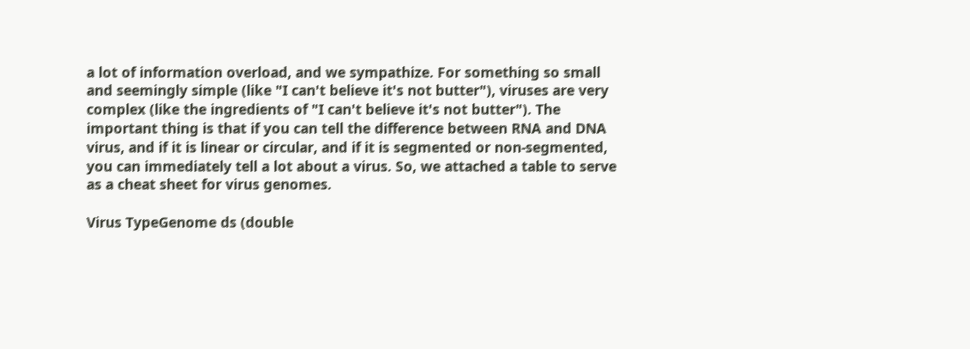a lot of information overload, and we sympathize. For something so small and seemingly simple (like "I can't believe it's not butter"), viruses are very complex (like the ingredients of "I can't believe it's not butter"). The important thing is that if you can tell the difference between RNA and DNA virus, and if it is linear or circular, and if it is segmented or non-segmented, you can immediately tell a lot about a virus. So, we attached a table to serve as a cheat sheet for virus genomes.

Virus TypeGenome ds (double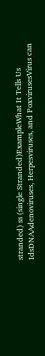stranded) ss (single Stranded)ExampleWhat It Tells Us
IdsDNAAdenoviruses, Herpesviruses, and PoxvirusesVirus can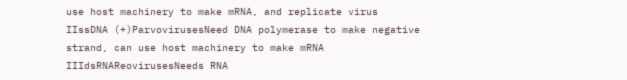use host machinery to make mRNA, and replicate virus
IIssDNA (+)ParvovirusesNeed DNA polymerase to make negative strand, can use host machinery to make mRNA
IIIdsRNAReovirusesNeeds RNA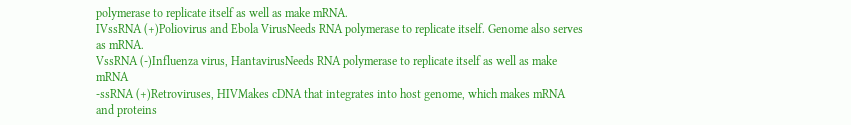polymerase to replicate itself as well as make mRNA.
IVssRNA (+)Poliovirus and Ebola VirusNeeds RNA polymerase to replicate itself. Genome also serves as mRNA.
VssRNA (-)Influenza virus, HantavirusNeeds RNA polymerase to replicate itself as well as make mRNA
-ssRNA (+)Retroviruses, HIVMakes cDNA that integrates into host genome, which makes mRNA and proteins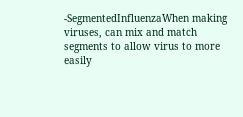-SegmentedInfluenzaWhen making viruses, can mix and match segments to allow virus to more easily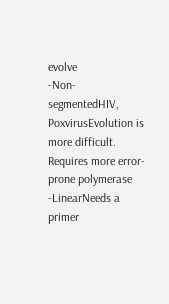evolve
-Non-segmentedHIV, PoxvirusEvolution is more difficult. Requires more error-prone polymerase
-LinearNeeds a primer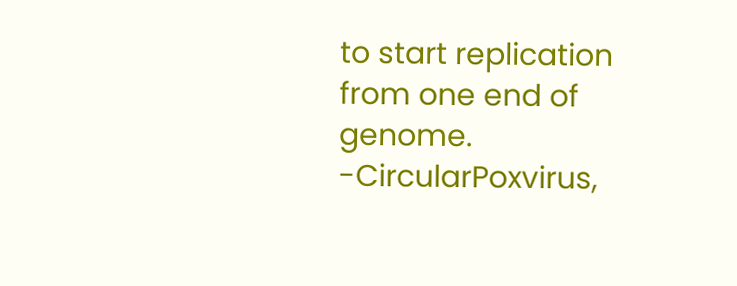to start replication from one end of genome.
-CircularPoxvirus,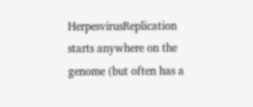HerpesvirusReplication starts anywhere on the genome (but often has a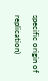specific origin of replication)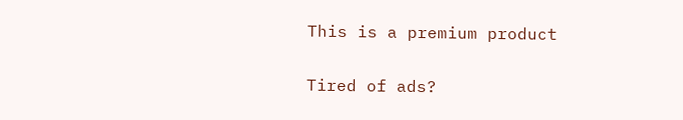This is a premium product

Tired of ads?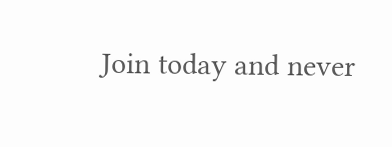Join today and never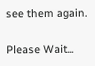see them again.

Please Wait...